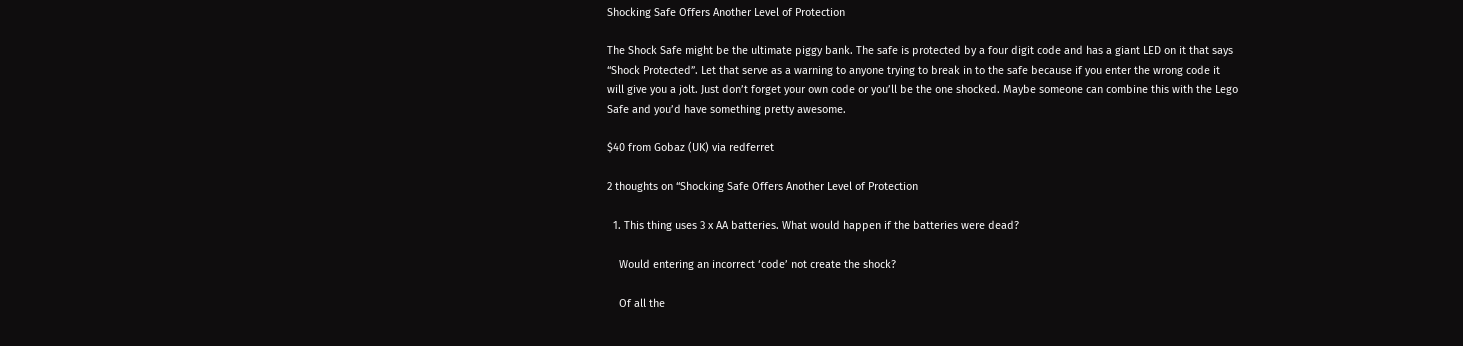Shocking Safe Offers Another Level of Protection

The Shock Safe might be the ultimate piggy bank. The safe is protected by a four digit code and has a giant LED on it that says “Shock Protected”. Let that serve as a warning to anyone trying to break in to the safe because if you enter the wrong code it will give you a jolt. Just don’t forget your own code or you’ll be the one shocked. Maybe someone can combine this with the Lego Safe and you’d have something pretty awesome.

$40 from Gobaz (UK) via redferret

2 thoughts on “Shocking Safe Offers Another Level of Protection

  1. This thing uses 3 x AA batteries. What would happen if the batteries were dead?

    Would entering an incorrect ‘code’ not create the shock?

    Of all the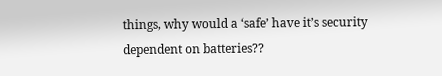things, why would a ‘safe’ have it’s security dependent on batteries??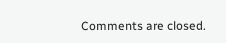Comments are closed.